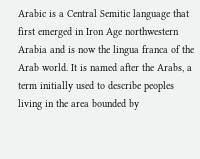Arabic is a Central Semitic language that first emerged in Iron Age northwestern Arabia and is now the lingua franca of the Arab world. It is named after the Arabs, a term initially used to describe peoples living in the area bounded by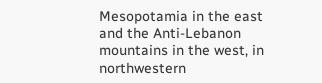Mesopotamia in the east and the Anti-Lebanon mountains in the west, in northwestern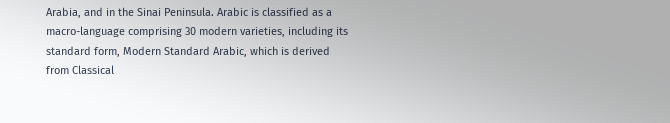Arabia, and in the Sinai Peninsula. Arabic is classified as a macro-language comprising 30 modern varieties, including its standard form, Modern Standard Arabic, which is derived from Classical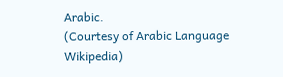Arabic.
(Courtesy of Arabic Language Wikipedia)